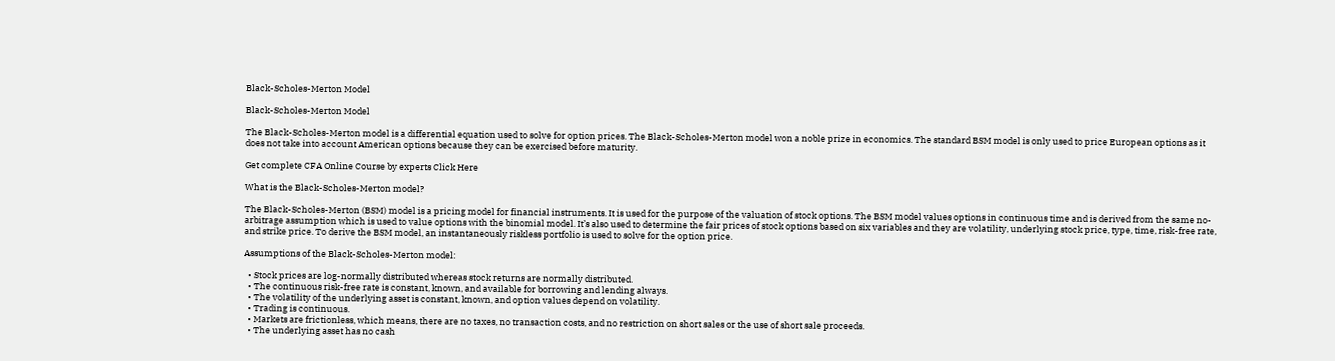Black-Scholes-Merton Model

Black-Scholes-Merton Model

The Black-Scholes-Merton model is a differential equation used to solve for option prices. The Black-Scholes-Merton model won a noble prize in economics. The standard BSM model is only used to price European options as it does not take into account American options because they can be exercised before maturity.

Get complete CFA Online Course by experts Click Here

What is the Black-Scholes-Merton model?

The Black-Scholes-Merton (BSM) model is a pricing model for financial instruments. It is used for the purpose of the valuation of stock options. The BSM model values options in continuous time and is derived from the same no-arbitrage assumption which is used to value options with the binomial model. It’s also used to determine the fair prices of stock options based on six variables and they are volatility, underlying stock price, type, time, risk-free rate, and strike price. To derive the BSM model, an instantaneously riskless portfolio is used to solve for the option price.

Assumptions of the Black-Scholes-Merton model:

  • Stock prices are log-normally distributed whereas stock returns are normally distributed.
  • The continuous risk-free rate is constant, known, and available for borrowing and lending always.
  • The volatility of the underlying asset is constant, known, and option values depend on volatility.
  • Trading is continuous.
  • Markets are frictionless, which means, there are no taxes, no transaction costs, and no restriction on short sales or the use of short sale proceeds.
  • The underlying asset has no cash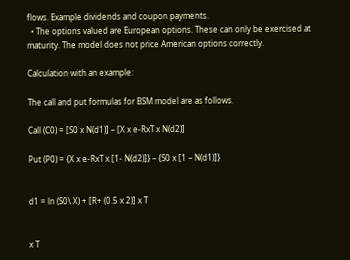flows. Example dividends and coupon payments.
  • The options valued are European options. These can only be exercised at maturity. The model does not price American options correctly.

Calculation with an example:

The call and put formulas for BSM model are as follows.

Call (C0) = [S0 x N(d1)] – [X x e-RxT x N(d2)]

Put (P0) = {X x e-RxT x [1- N(d2)]} – {S0 x [1 – N(d1)]}


d1 = ln (S0\ X) + [R+ (0.5 x 2)] x T


x T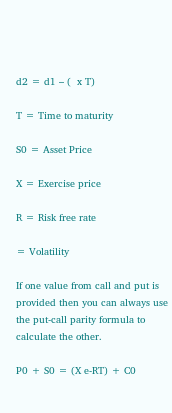d2 = d1 – (  x T)

T = Time to maturity

S0 = Asset Price

X = Exercise price

R = Risk free rate

= Volatility

If one value from call and put is provided then you can always use the put-call parity formula to calculate the other.

P0 + S0 = (X e-RT) + C0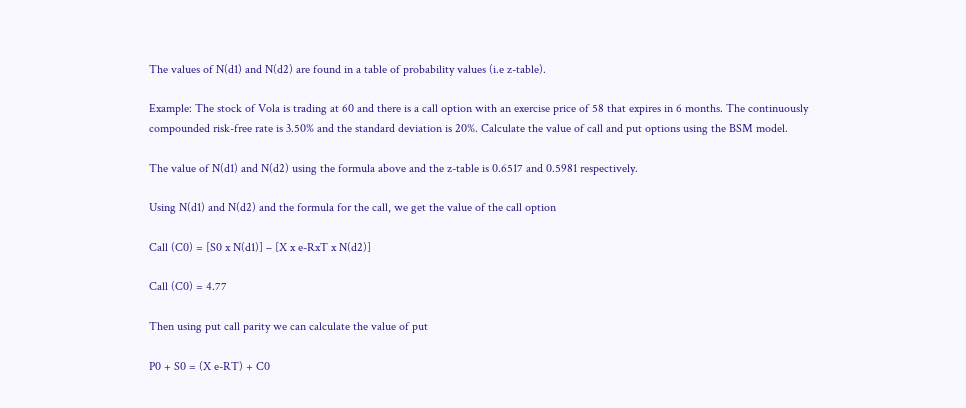The values of N(d1) and N(d2) are found in a table of probability values (i.e z-table).

Example: The stock of Vola is trading at 60 and there is a call option with an exercise price of 58 that expires in 6 months. The continuously compounded risk-free rate is 3.50% and the standard deviation is 20%. Calculate the value of call and put options using the BSM model.

The value of N(d1) and N(d2) using the formula above and the z-table is 0.6517 and 0.5981 respectively.

Using N(d1) and N(d2) and the formula for the call, we get the value of the call option

Call (C0) = [S0 x N(d1)] – [X x e-RxT x N(d2)]

Call (C0) = 4.77

Then using put call parity we can calculate the value of put

P0 + S0 = (X e-RT) + C0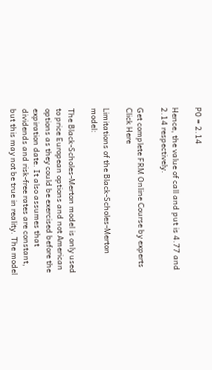P0 = 2.14

Hence, the value of call and put is 4.77 and 2.14 respectively.

Get complete FRM Online Course by experts Click Here

Limitations of the Black-Scholes-Merton model:

The Black-Scholes-Merton model is only used to price European options and not American options as they could be exercised before the expiration date. It also assumes that dividends and risk-free rates are constant, but this may not be true in reality. The model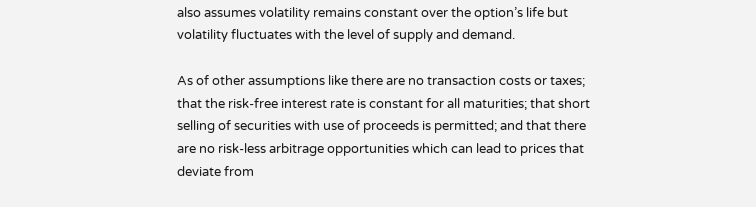also assumes volatility remains constant over the option’s life but volatility fluctuates with the level of supply and demand.

As of other assumptions like there are no transaction costs or taxes; that the risk-free interest rate is constant for all maturities; that short selling of securities with use of proceeds is permitted; and that there are no risk-less arbitrage opportunities which can lead to prices that deviate from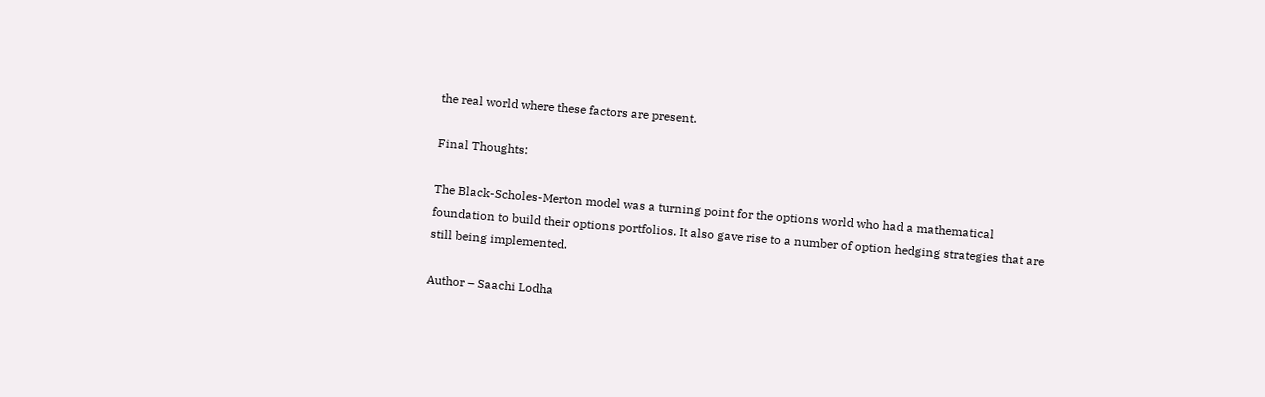the real world where these factors are present.

Final Thoughts:

The Black-Scholes-Merton model was a turning point for the options world who had a mathematical foundation to build their options portfolios. It also gave rise to a number of option hedging strategies that are still being implemented.

Author – Saachi Lodha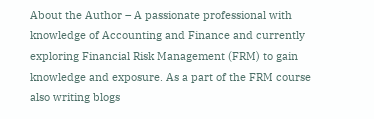About the Author – A passionate professional with knowledge of Accounting and Finance and currently exploring Financial Risk Management (FRM) to gain knowledge and exposure. As a part of the FRM course also writing blogs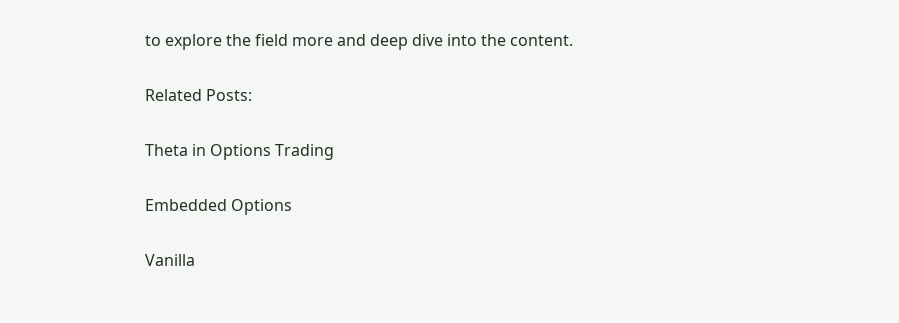to explore the field more and deep dive into the content.

Related Posts:

Theta in Options Trading

Embedded Options

Vanilla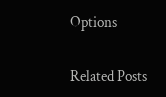Options

Related Posts